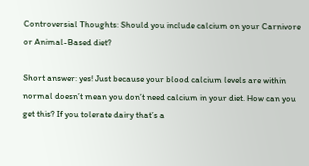Controversial Thoughts: Should you include calcium on your Carnivore or Animal-Based diet?

Short answer: yes! Just because your blood calcium levels are within normal doesn’t mean you don’t need calcium in your diet. How can you get this? If you tolerate dairy that’s a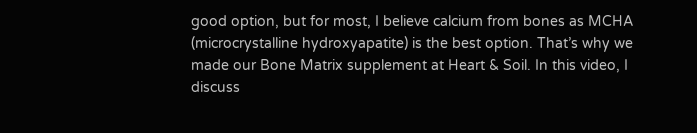good option, but for most, I believe calcium from bones as MCHA (microcrystalline hydroxyapatite) is the best option. That’s why we made our Bone Matrix supplement at Heart & Soil. In this video, I discuss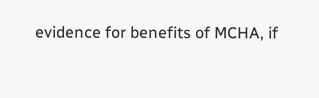evidence for benefits of MCHA, if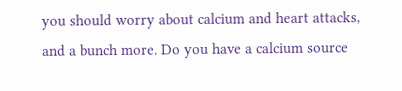you should worry about calcium and heart attacks, and a bunch more. Do you have a calcium source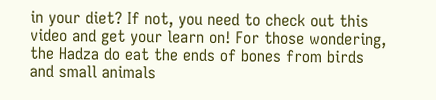in your diet? If not, you need to check out this video and get your learn on! For those wondering, the Hadza do eat the ends of bones from birds and small animals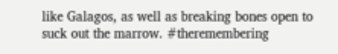like Galagos, as well as breaking bones open to suck out the marrow. #theremembering